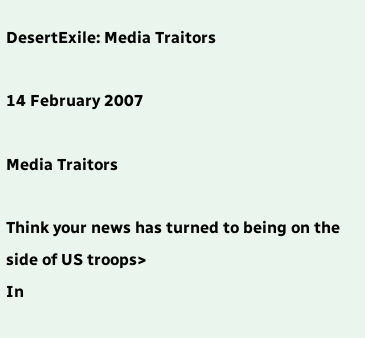DesertExile: Media Traitors

14 February 2007

Media Traitors

Think your news has turned to being on the side of US troops>
In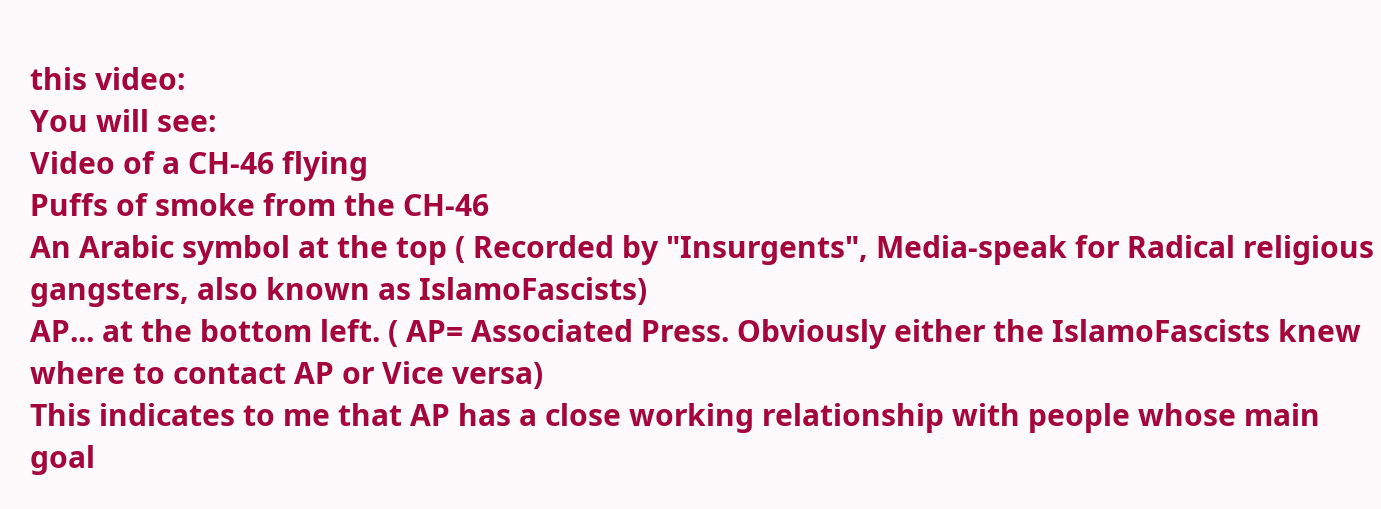this video:
You will see:
Video of a CH-46 flying
Puffs of smoke from the CH-46
An Arabic symbol at the top ( Recorded by "Insurgents", Media-speak for Radical religious gangsters, also known as IslamoFascists)
AP... at the bottom left. ( AP= Associated Press. Obviously either the IslamoFascists knew where to contact AP or Vice versa)
This indicates to me that AP has a close working relationship with people whose main goal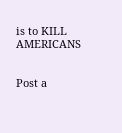is to KILL AMERICANS


Post a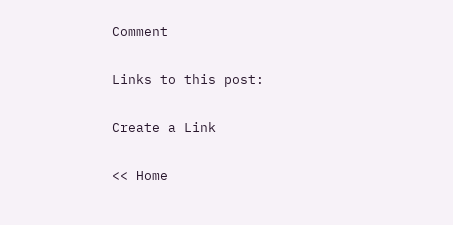Comment

Links to this post:

Create a Link

<< Home